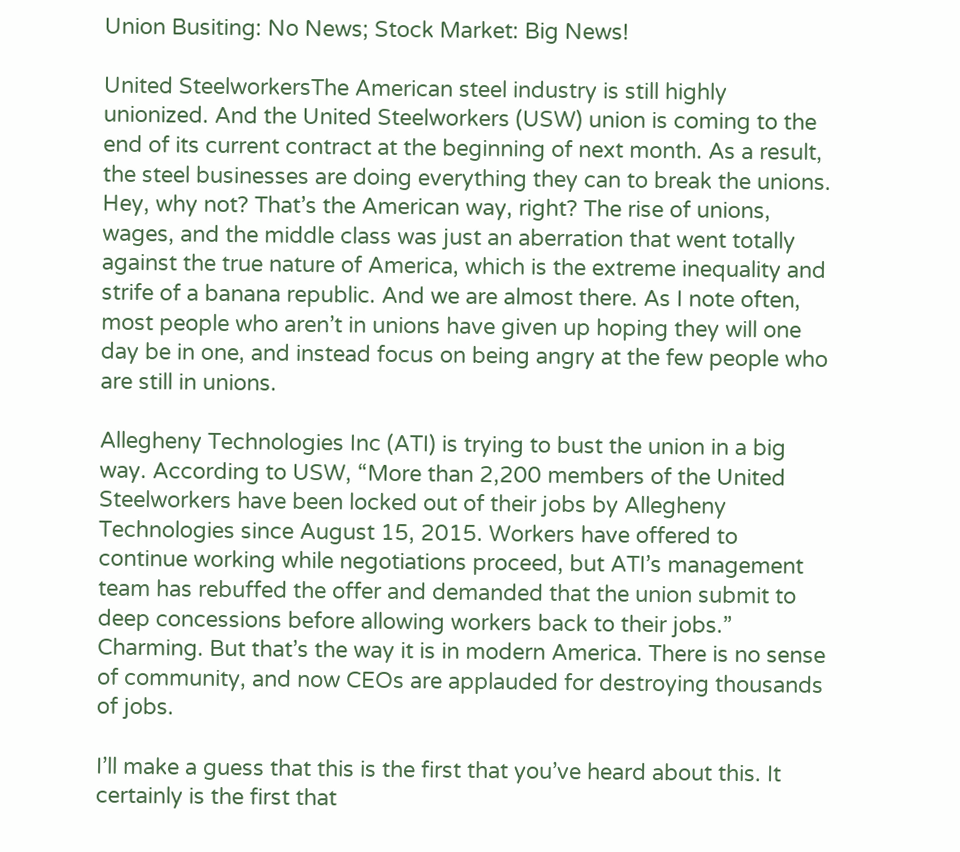Union Busiting: No News; Stock Market: Big News!

United SteelworkersThe American steel industry is still highly unionized. And the United Steelworkers (USW) union is coming to the end of its current contract at the beginning of next month. As a result, the steel businesses are doing everything they can to break the unions. Hey, why not? That’s the American way, right? The rise of unions, wages, and the middle class was just an aberration that went totally against the true nature of America, which is the extreme inequality and strife of a banana republic. And we are almost there. As I note often, most people who aren’t in unions have given up hoping they will one day be in one, and instead focus on being angry at the few people who are still in unions.

Allegheny Technologies Inc (ATI) is trying to bust the union in a big way. According to USW, “More than 2,200 members of the United Steelworkers have been locked out of their jobs by Allegheny Technologies since August 15, 2015. Workers have offered to continue working while negotiations proceed, but ATI’s management team has rebuffed the offer and demanded that the union submit to deep concessions before allowing workers back to their jobs.” Charming. But that’s the way it is in modern America. There is no sense of community, and now CEOs are applauded for destroying thousands of jobs.

I’ll make a guess that this is the first that you’ve heard about this. It certainly is the first that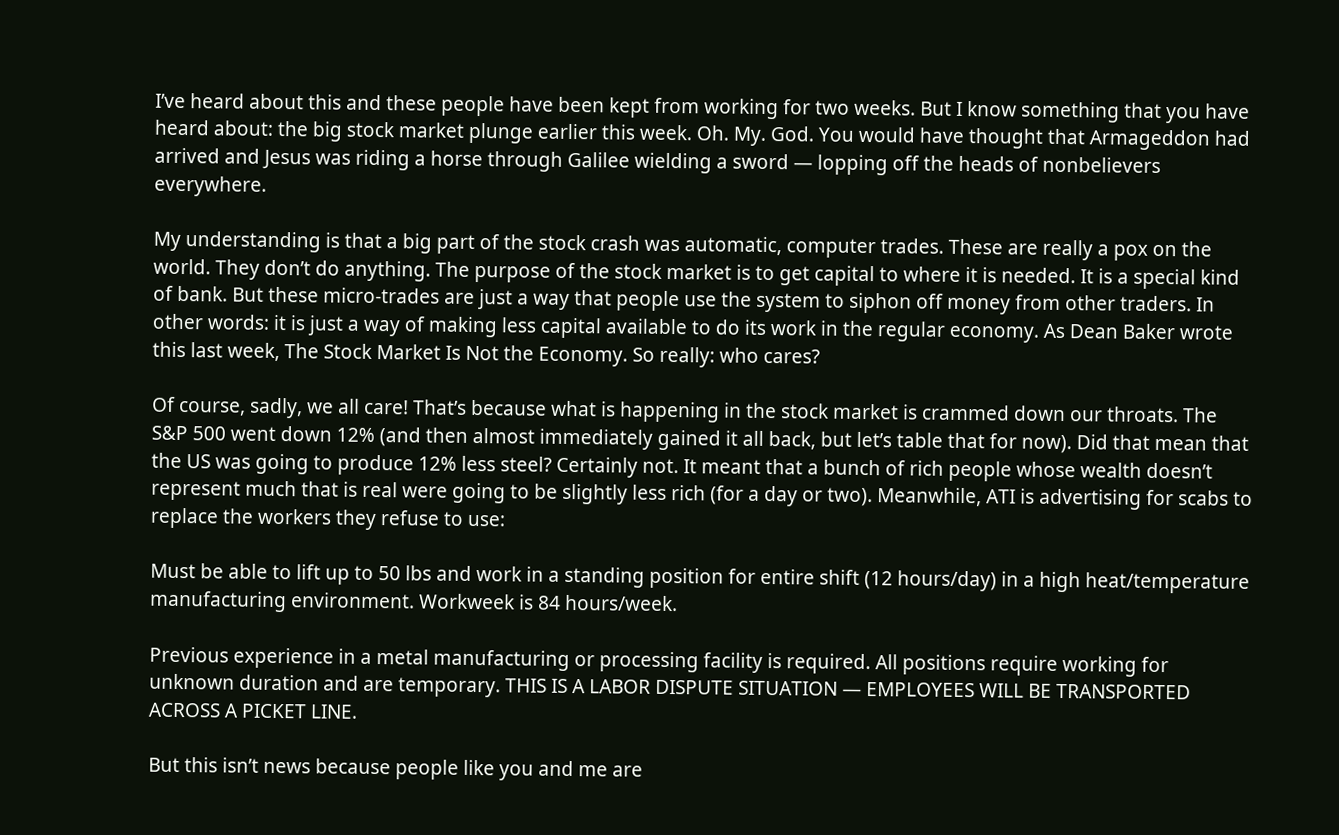I’ve heard about this and these people have been kept from working for two weeks. But I know something that you have heard about: the big stock market plunge earlier this week. Oh. My. God. You would have thought that Armageddon had arrived and Jesus was riding a horse through Galilee wielding a sword — lopping off the heads of nonbelievers everywhere.

My understanding is that a big part of the stock crash was automatic, computer trades. These are really a pox on the world. They don’t do anything. The purpose of the stock market is to get capital to where it is needed. It is a special kind of bank. But these micro-trades are just a way that people use the system to siphon off money from other traders. In other words: it is just a way of making less capital available to do its work in the regular economy. As Dean Baker wrote this last week, The Stock Market Is Not the Economy. So really: who cares?

Of course, sadly, we all care! That’s because what is happening in the stock market is crammed down our throats. The S&P 500 went down 12% (and then almost immediately gained it all back, but let’s table that for now). Did that mean that the US was going to produce 12% less steel? Certainly not. It meant that a bunch of rich people whose wealth doesn’t represent much that is real were going to be slightly less rich (for a day or two). Meanwhile, ATI is advertising for scabs to replace the workers they refuse to use:

Must be able to lift up to 50 lbs and work in a standing position for entire shift (12 hours/day) in a high heat/temperature manufacturing environment. Workweek is 84 hours/week.

Previous experience in a metal manufacturing or processing facility is required. All positions require working for unknown duration and are temporary. THIS IS A LABOR DISPUTE SITUATION — EMPLOYEES WILL BE TRANSPORTED ACROSS A PICKET LINE.

But this isn’t news because people like you and me are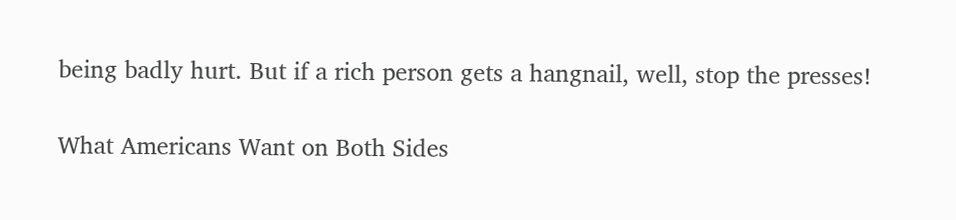being badly hurt. But if a rich person gets a hangnail, well, stop the presses!

What Americans Want on Both Sides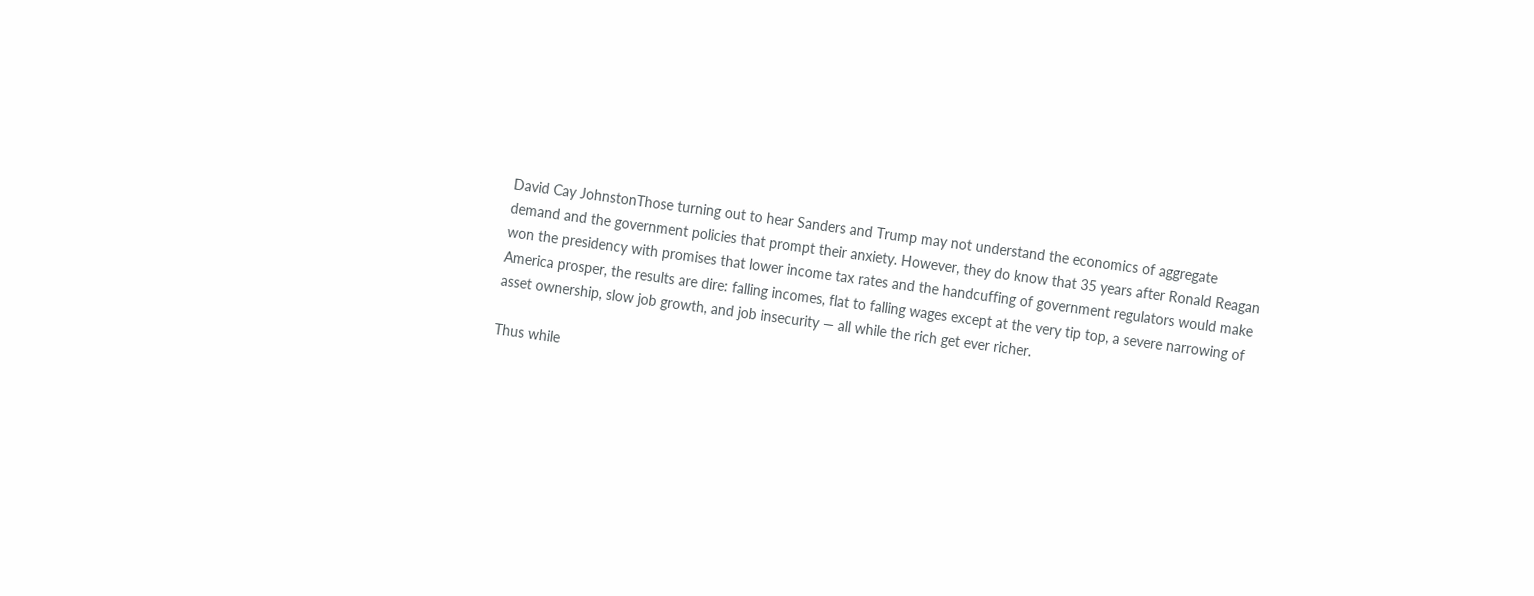David Cay JohnstonThose turning out to hear Sanders and Trump may not understand the economics of aggregate demand and the government policies that prompt their anxiety. However, they do know that 35 years after Ronald Reagan won the presidency with promises that lower income tax rates and the handcuffing of government regulators would make America prosper, the results are dire: falling incomes, flat to falling wages except at the very tip top, a severe narrowing of asset ownership, slow job growth, and job insecurity — all while the rich get ever richer.

Thus while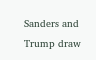Sanders and Trump draw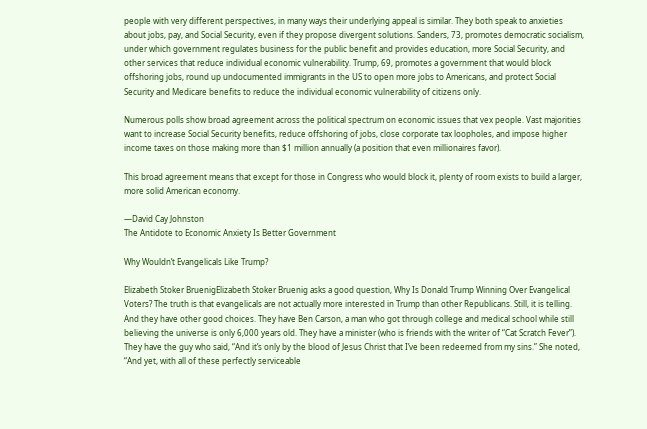people with very different perspectives, in many ways their underlying appeal is similar. They both speak to anxieties about jobs, pay, and Social Security, even if they propose divergent solutions. Sanders, 73, promotes democratic socialism, under which government regulates business for the public benefit and provides education, more Social Security, and other services that reduce individual economic vulnerability. Trump, 69, promotes a government that would block offshoring jobs, round up undocumented immigrants in the US to open more jobs to Americans, and protect Social Security and Medicare benefits to reduce the individual economic vulnerability of citizens only.

Numerous polls show broad agreement across the political spectrum on economic issues that vex people. Vast majorities want to increase Social Security benefits, reduce offshoring of jobs, close corporate tax loopholes, and impose higher income taxes on those making more than $1 million annually (a position that even millionaires favor).

This broad agreement means that except for those in Congress who would block it, plenty of room exists to build a larger, more solid American economy.

—David Cay Johnston
The Antidote to Economic Anxiety Is Better Government

Why Wouldn’t Evangelicals Like Trump?

Elizabeth Stoker BruenigElizabeth Stoker Bruenig asks a good question, Why Is Donald Trump Winning Over Evangelical Voters? The truth is that evangelicals are not actually more interested in Trump than other Republicans. Still, it is telling. And they have other good choices. They have Ben Carson, a man who got through college and medical school while still believing the universe is only 6,000 years old. They have a minister (who is friends with the writer of “Cat Scratch Fever”). They have the guy who said, “And it’s only by the blood of Jesus Christ that I’ve been redeemed from my sins.” She noted, “And yet, with all of these perfectly serviceable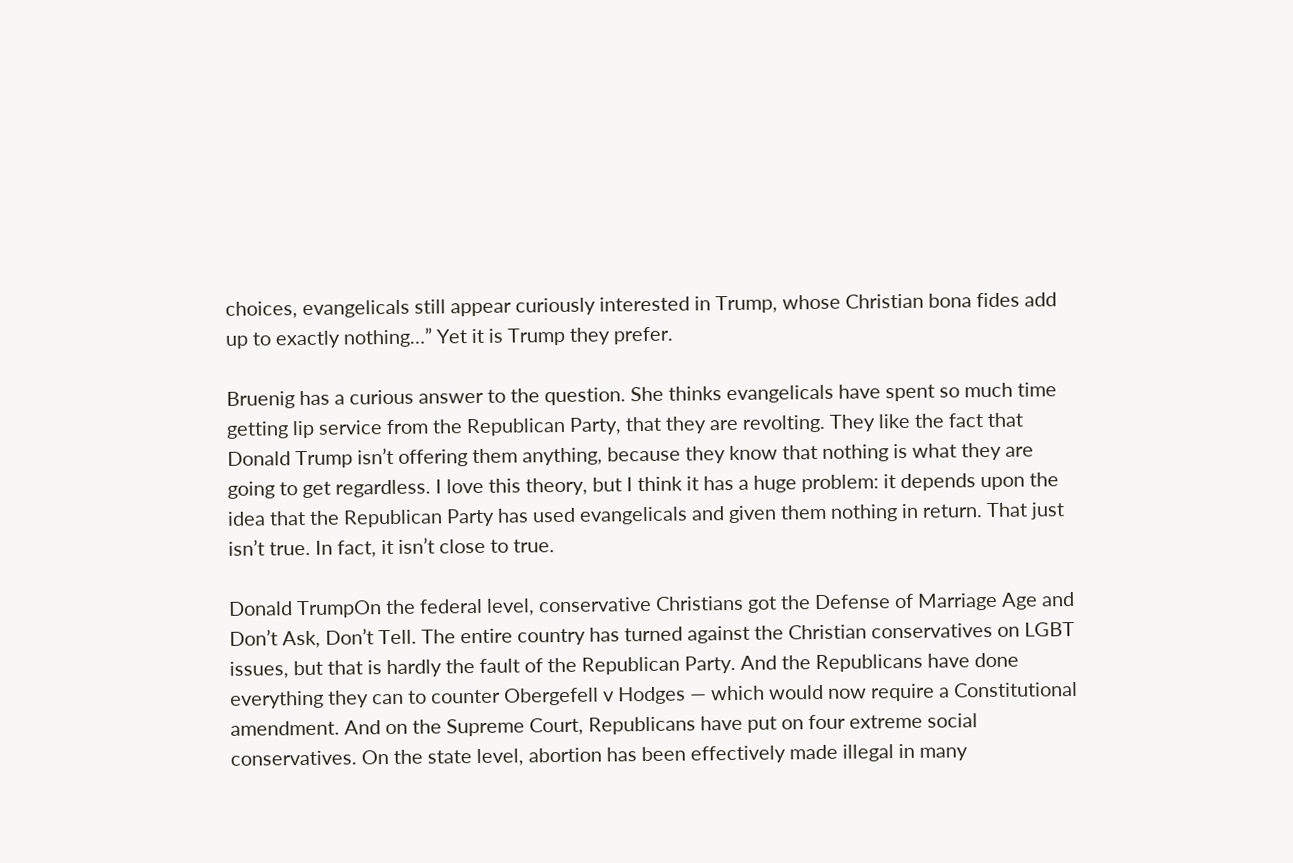choices, evangelicals still appear curiously interested in Trump, whose Christian bona fides add up to exactly nothing…” Yet it is Trump they prefer.

Bruenig has a curious answer to the question. She thinks evangelicals have spent so much time getting lip service from the Republican Party, that they are revolting. They like the fact that Donald Trump isn’t offering them anything, because they know that nothing is what they are going to get regardless. I love this theory, but I think it has a huge problem: it depends upon the idea that the Republican Party has used evangelicals and given them nothing in return. That just isn’t true. In fact, it isn’t close to true.

Donald TrumpOn the federal level, conservative Christians got the Defense of Marriage Age and Don’t Ask, Don’t Tell. The entire country has turned against the Christian conservatives on LGBT issues, but that is hardly the fault of the Republican Party. And the Republicans have done everything they can to counter Obergefell v Hodges — which would now require a Constitutional amendment. And on the Supreme Court, Republicans have put on four extreme social conservatives. On the state level, abortion has been effectively made illegal in many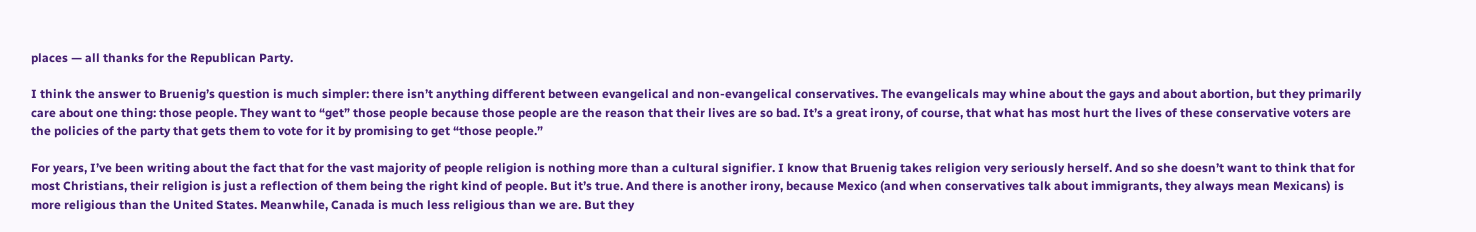places — all thanks for the Republican Party.

I think the answer to Bruenig’s question is much simpler: there isn’t anything different between evangelical and non-evangelical conservatives. The evangelicals may whine about the gays and about abortion, but they primarily care about one thing: those people. They want to “get” those people because those people are the reason that their lives are so bad. It’s a great irony, of course, that what has most hurt the lives of these conservative voters are the policies of the party that gets them to vote for it by promising to get “those people.”

For years, I’ve been writing about the fact that for the vast majority of people religion is nothing more than a cultural signifier. I know that Bruenig takes religion very seriously herself. And so she doesn’t want to think that for most Christians, their religion is just a reflection of them being the right kind of people. But it’s true. And there is another irony, because Mexico (and when conservatives talk about immigrants, they always mean Mexicans) is more religious than the United States. Meanwhile, Canada is much less religious than we are. But they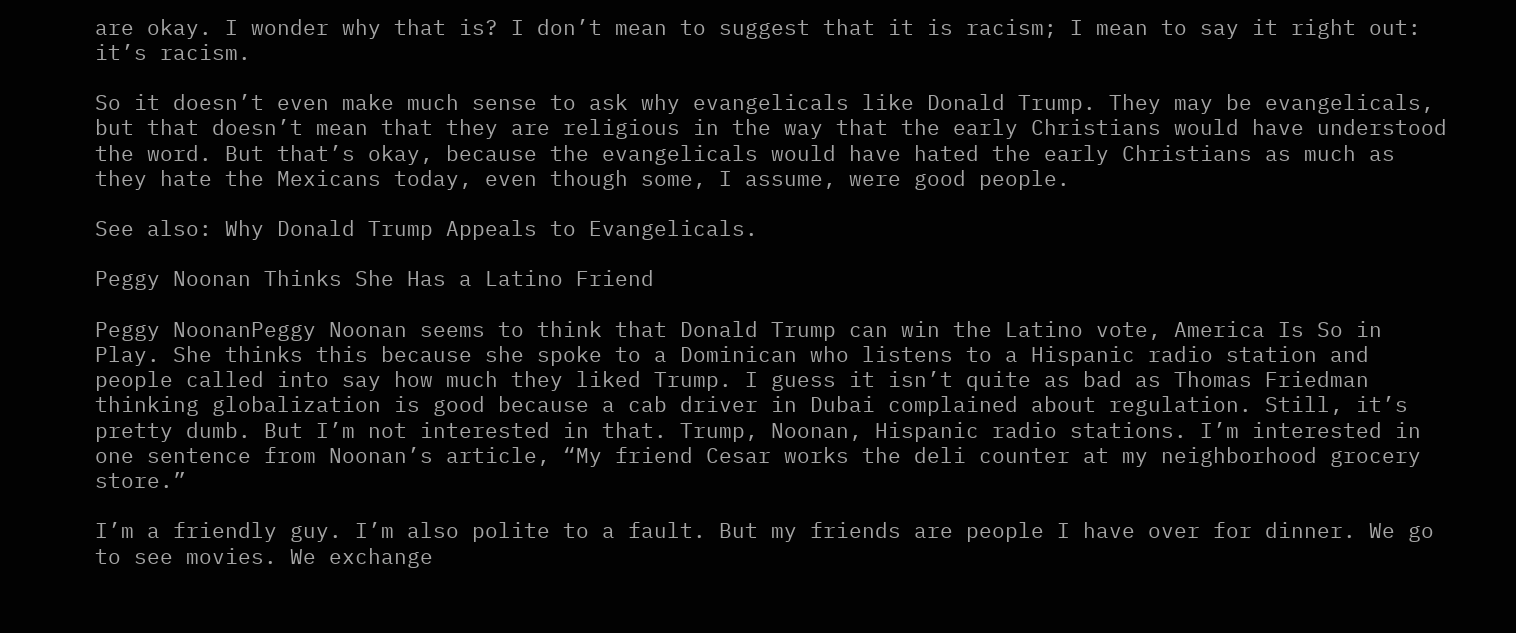are okay. I wonder why that is? I don’t mean to suggest that it is racism; I mean to say it right out: it’s racism.

So it doesn’t even make much sense to ask why evangelicals like Donald Trump. They may be evangelicals, but that doesn’t mean that they are religious in the way that the early Christians would have understood the word. But that’s okay, because the evangelicals would have hated the early Christians as much as they hate the Mexicans today, even though some, I assume, were good people.

See also: Why Donald Trump Appeals to Evangelicals.

Peggy Noonan Thinks She Has a Latino Friend

Peggy NoonanPeggy Noonan seems to think that Donald Trump can win the Latino vote, America Is So in Play. She thinks this because she spoke to a Dominican who listens to a Hispanic radio station and people called into say how much they liked Trump. I guess it isn’t quite as bad as Thomas Friedman thinking globalization is good because a cab driver in Dubai complained about regulation. Still, it’s pretty dumb. But I’m not interested in that. Trump, Noonan, Hispanic radio stations. I’m interested in one sentence from Noonan’s article, “My friend Cesar works the deli counter at my neighborhood grocery store.”

I’m a friendly guy. I’m also polite to a fault. But my friends are people I have over for dinner. We go to see movies. We exchange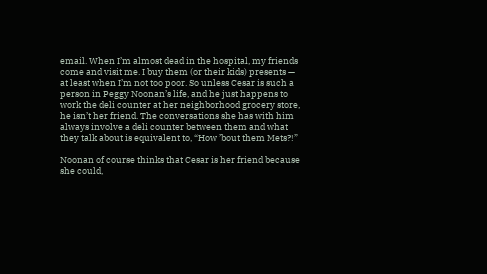email. When I’m almost dead in the hospital, my friends come and visit me. I buy them (or their kids) presents — at least when I’m not too poor. So unless Cesar is such a person in Peggy Noonan’s life, and he just happens to work the deli counter at her neighborhood grocery store, he isn’t her friend. The conversations she has with him always involve a deli counter between them and what they talk about is equivalent to, “How ’bout them Mets?!”

Noonan of course thinks that Cesar is her friend because she could,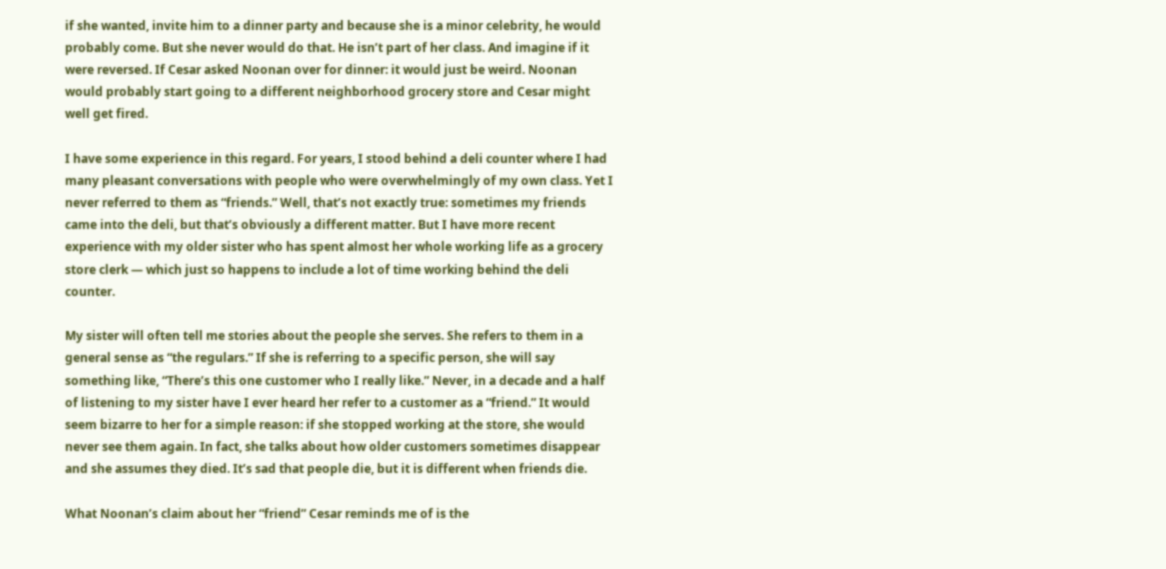if she wanted, invite him to a dinner party and because she is a minor celebrity, he would probably come. But she never would do that. He isn’t part of her class. And imagine if it were reversed. If Cesar asked Noonan over for dinner: it would just be weird. Noonan would probably start going to a different neighborhood grocery store and Cesar might well get fired.

I have some experience in this regard. For years, I stood behind a deli counter where I had many pleasant conversations with people who were overwhelmingly of my own class. Yet I never referred to them as “friends.” Well, that’s not exactly true: sometimes my friends came into the deli, but that’s obviously a different matter. But I have more recent experience with my older sister who has spent almost her whole working life as a grocery store clerk — which just so happens to include a lot of time working behind the deli counter.

My sister will often tell me stories about the people she serves. She refers to them in a general sense as “the regulars.” If she is referring to a specific person, she will say something like, “There’s this one customer who I really like.” Never, in a decade and a half of listening to my sister have I ever heard her refer to a customer as a “friend.” It would seem bizarre to her for a simple reason: if she stopped working at the store, she would never see them again. In fact, she talks about how older customers sometimes disappear and she assumes they died. It’s sad that people die, but it is different when friends die.

What Noonan’s claim about her “friend” Cesar reminds me of is the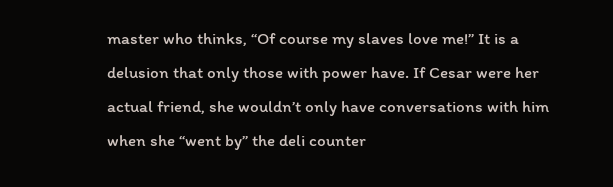master who thinks, “Of course my slaves love me!” It is a delusion that only those with power have. If Cesar were her actual friend, she wouldn’t only have conversations with him when she “went by” the deli counter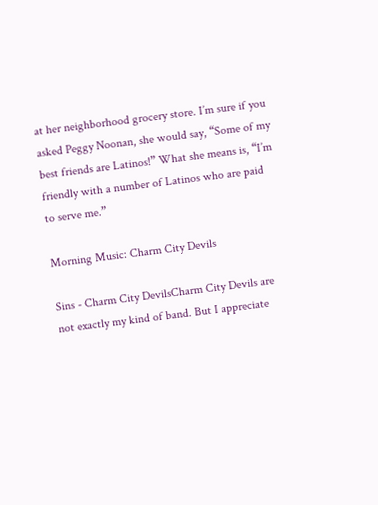at her neighborhood grocery store. I’m sure if you asked Peggy Noonan, she would say, “Some of my best friends are Latinos!” What she means is, “I’m friendly with a number of Latinos who are paid to serve me.”

Morning Music: Charm City Devils

Sins - Charm City DevilsCharm City Devils are not exactly my kind of band. But I appreciate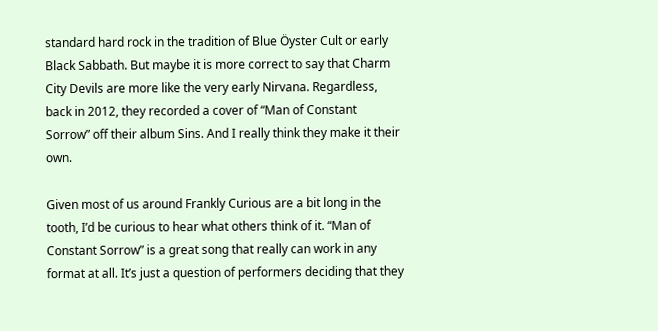standard hard rock in the tradition of Blue Öyster Cult or early Black Sabbath. But maybe it is more correct to say that Charm City Devils are more like the very early Nirvana. Regardless, back in 2012, they recorded a cover of “Man of Constant Sorrow” off their album Sins. And I really think they make it their own.

Given most of us around Frankly Curious are a bit long in the tooth, I’d be curious to hear what others think of it. “Man of Constant Sorrow” is a great song that really can work in any format at all. It’s just a question of performers deciding that they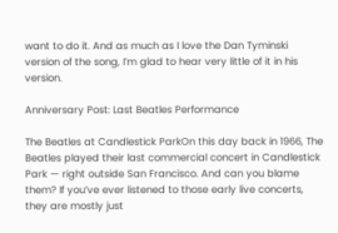want to do it. And as much as I love the Dan Tyminski version of the song, I’m glad to hear very little of it in his version.

Anniversary Post: Last Beatles Performance

The Beatles at Candlestick ParkOn this day back in 1966, The Beatles played their last commercial concert in Candlestick Park — right outside San Francisco. And can you blame them? If you’ve ever listened to those early live concerts, they are mostly just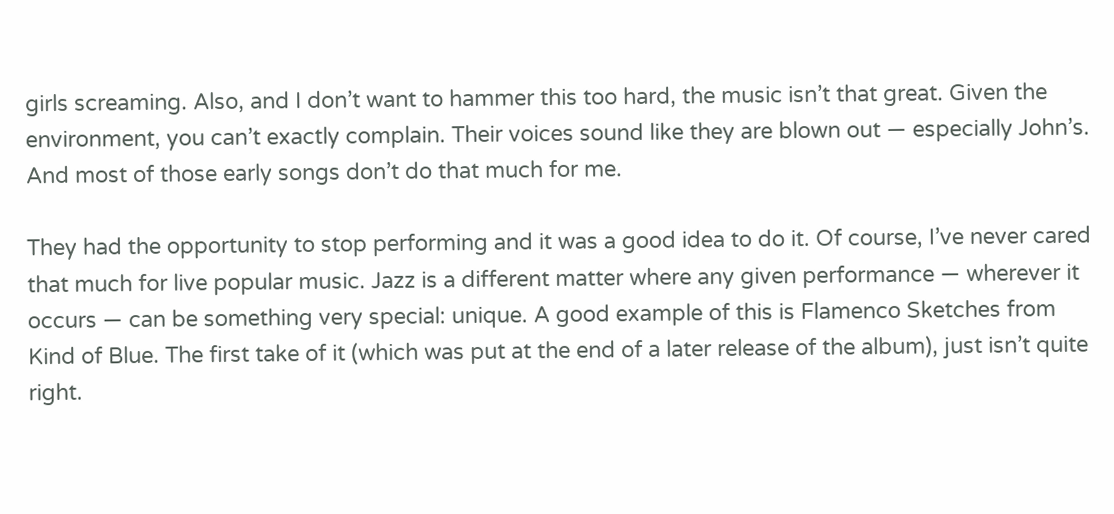girls screaming. Also, and I don’t want to hammer this too hard, the music isn’t that great. Given the environment, you can’t exactly complain. Their voices sound like they are blown out — especially John’s. And most of those early songs don’t do that much for me.

They had the opportunity to stop performing and it was a good idea to do it. Of course, I’ve never cared that much for live popular music. Jazz is a different matter where any given performance — wherever it occurs — can be something very special: unique. A good example of this is Flamenco Sketches from Kind of Blue. The first take of it (which was put at the end of a later release of the album), just isn’t quite right.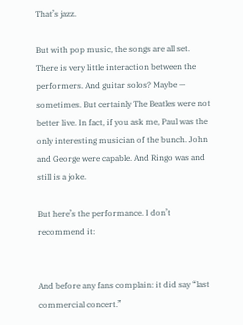That’s jazz.

But with pop music, the songs are all set. There is very little interaction between the performers. And guitar solos? Maybe — sometimes. But certainly The Beatles were not better live. In fact, if you ask me, Paul was the only interesting musician of the bunch. John and George were capable. And Ringo was and still is a joke.

But here’s the performance. I don’t recommend it:


And before any fans complain: it did say “last commercial concert.”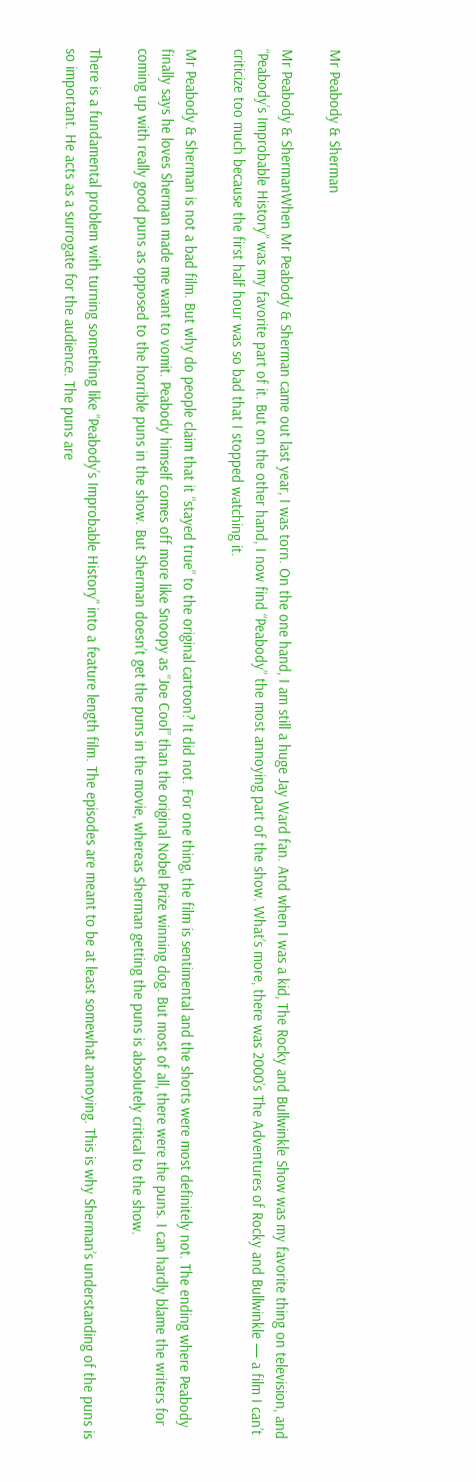Mr Peabody & Sherman

Mr Peabody & ShermanWhen Mr Peabody & Sherman came out last year, I was torn. On the one hand, I am still a huge Jay Ward fan. And when I was a kid, The Rocky and Bullwinkle Show was my favorite thing on television, and “Peabody’s Improbable History” was my favorite part of it. But on the other hand, I now find “Peabody” the most annoying part of the show. What’s more, there was 2000’s The Adventures of Rocky and Bullwinkle — a film I can’t criticize too much because the first half hour was so bad that I stopped watching it.

Mr Peabody & Sherman is not a bad film. But why do people claim that it “stayed true” to the original cartoon? It did not. For one thing, the film is sentimental and the shorts were most definitely not. The ending where Peabody finally says he loves Sherman made me want to vomit. Peabody himself comes off more like Snoopy as “Joe Cool” than the original Nobel Prize winning dog. But most of all, there were the puns. I can hardly blame the writers for coming up with really good puns as opposed to the horrible puns in the show. But Sherman doesn’t get the puns in the movie, whereas Sherman getting the puns is absolutely critical to the show.

There is a fundamental problem with turning something like “Peabody’s Improbable History” into a feature length film. The episodes are meant to be at least somewhat annoying. This is why Sherman’s understanding of the puns is so important. He acts as a surrogate for the audience. The puns are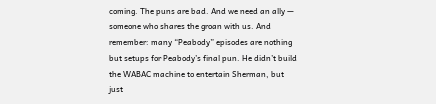coming. The puns are bad. And we need an ally — someone who shares the groan with us. And remember: many “Peabody” episodes are nothing but setups for Peabody’s final pun. He didn’t build the WABAC machine to entertain Sherman, but just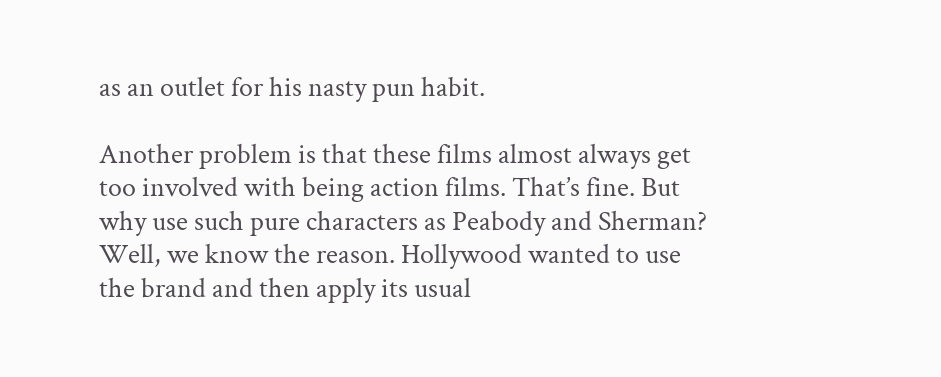as an outlet for his nasty pun habit.

Another problem is that these films almost always get too involved with being action films. That’s fine. But why use such pure characters as Peabody and Sherman? Well, we know the reason. Hollywood wanted to use the brand and then apply its usual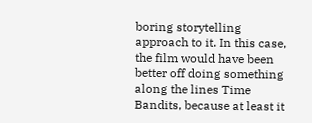boring storytelling approach to it. In this case, the film would have been better off doing something along the lines Time Bandits, because at least it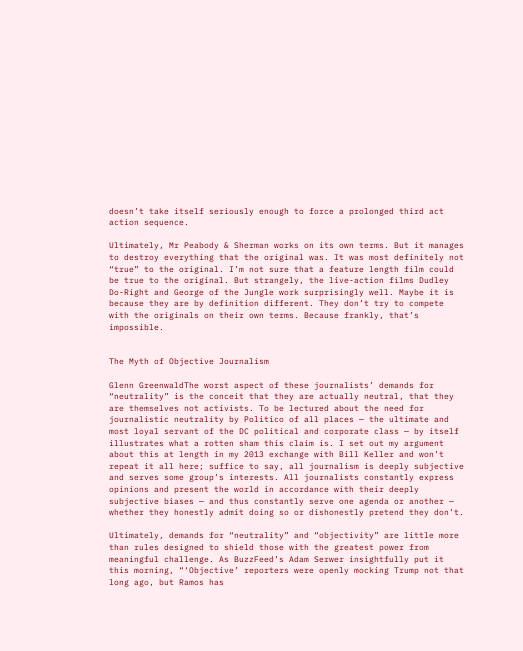doesn’t take itself seriously enough to force a prolonged third act action sequence.

Ultimately, Mr Peabody & Sherman works on its own terms. But it manages to destroy everything that the original was. It was most definitely not “true” to the original. I’m not sure that a feature length film could be true to the original. But strangely, the live-action films Dudley Do-Right and George of the Jungle work surprisingly well. Maybe it is because they are by definition different. They don’t try to compete with the originals on their own terms. Because frankly, that’s impossible.


The Myth of Objective Journalism

Glenn GreenwaldThe worst aspect of these journalists’ demands for “neutrality” is the conceit that they are actually neutral, that they are themselves not activists. To be lectured about the need for journalistic neutrality by Politico of all places — the ultimate and most loyal servant of the DC political and corporate class — by itself illustrates what a rotten sham this claim is. I set out my argument about this at length in my 2013 exchange with Bill Keller and won’t repeat it all here; suffice to say, all journalism is deeply subjective and serves some group’s interests. All journalists constantly express opinions and present the world in accordance with their deeply subjective biases — and thus constantly serve one agenda or another — whether they honestly admit doing so or dishonestly pretend they don’t.

Ultimately, demands for “neutrality” and “objectivity” are little more than rules designed to shield those with the greatest power from meaningful challenge. As BuzzFeed’s Adam Serwer insightfully put it this morning, “‘Objective’ reporters were openly mocking Trump not that long ago, but Ramos has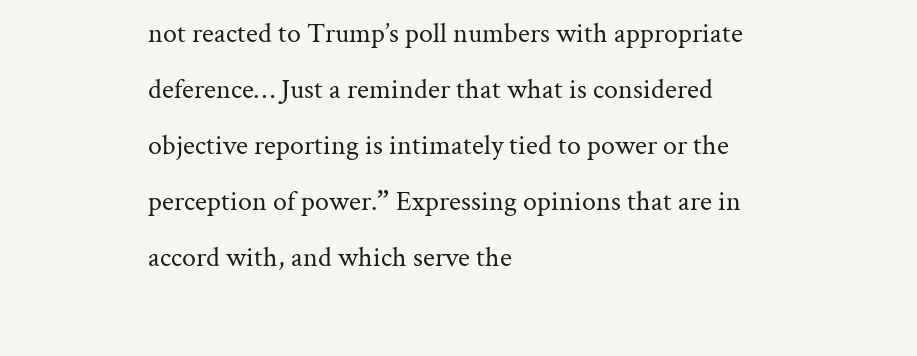not reacted to Trump’s poll numbers with appropriate deference… Just a reminder that what is considered objective reporting is intimately tied to power or the perception of power.” Expressing opinions that are in accord with, and which serve the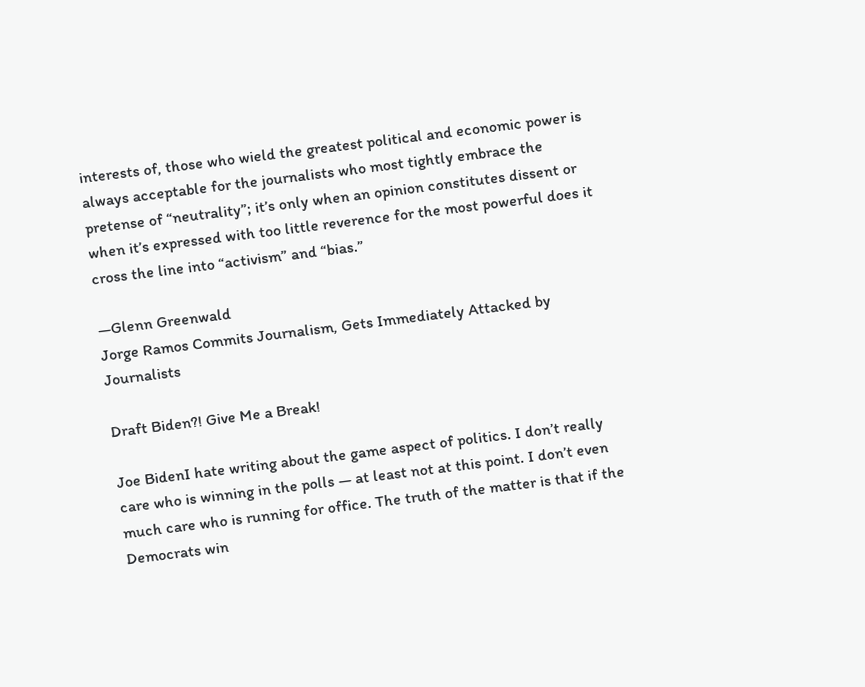interests of, those who wield the greatest political and economic power is always acceptable for the journalists who most tightly embrace the pretense of “neutrality”; it’s only when an opinion constitutes dissent or when it’s expressed with too little reverence for the most powerful does it cross the line into “activism” and “bias.”

—Glenn Greenwald
Jorge Ramos Commits Journalism, Gets Immediately Attacked by Journalists

Draft Biden?! Give Me a Break!

Joe BidenI hate writing about the game aspect of politics. I don’t really care who is winning in the polls — at least not at this point. I don’t even much care who is running for office. The truth of the matter is that if the Democrats win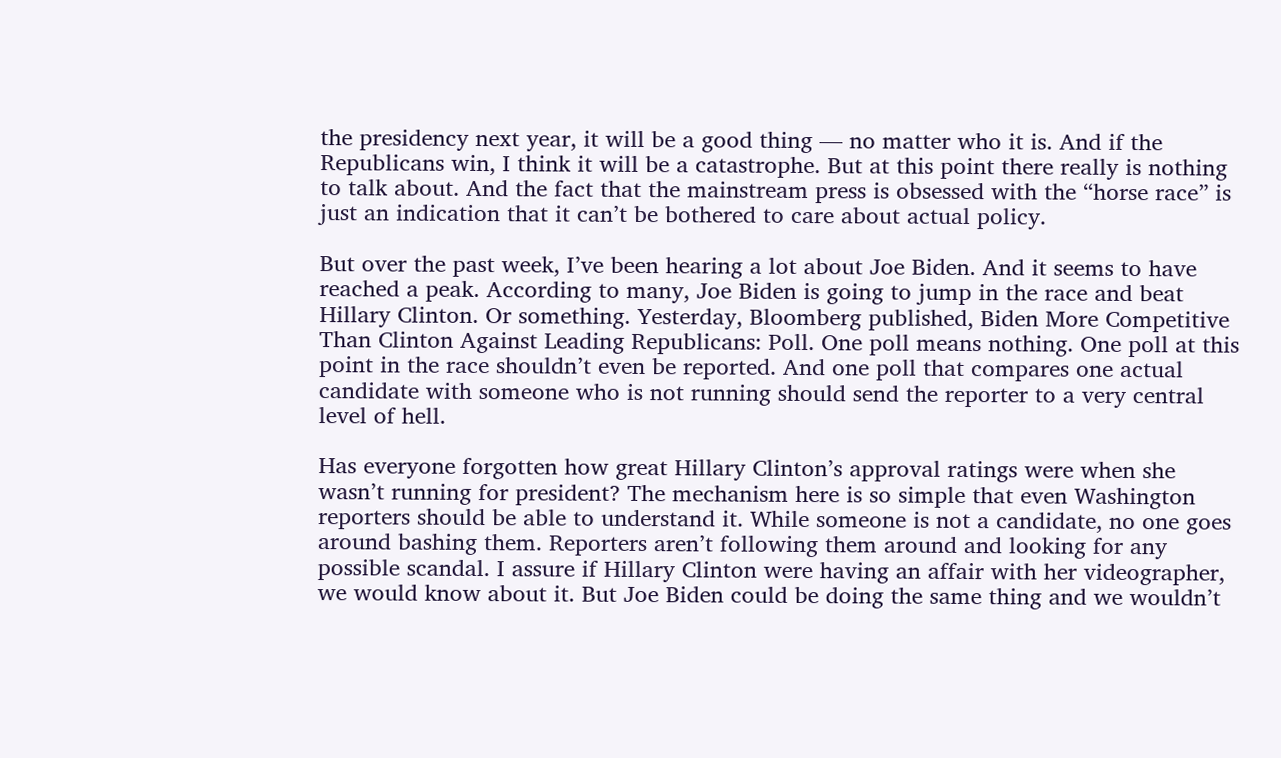the presidency next year, it will be a good thing — no matter who it is. And if the Republicans win, I think it will be a catastrophe. But at this point there really is nothing to talk about. And the fact that the mainstream press is obsessed with the “horse race” is just an indication that it can’t be bothered to care about actual policy.

But over the past week, I’ve been hearing a lot about Joe Biden. And it seems to have reached a peak. According to many, Joe Biden is going to jump in the race and beat Hillary Clinton. Or something. Yesterday, Bloomberg published, Biden More Competitive Than Clinton Against Leading Republicans: Poll. One poll means nothing. One poll at this point in the race shouldn’t even be reported. And one poll that compares one actual candidate with someone who is not running should send the reporter to a very central level of hell.

Has everyone forgotten how great Hillary Clinton’s approval ratings were when she wasn’t running for president? The mechanism here is so simple that even Washington reporters should be able to understand it. While someone is not a candidate, no one goes around bashing them. Reporters aren’t following them around and looking for any possible scandal. I assure if Hillary Clinton were having an affair with her videographer, we would know about it. But Joe Biden could be doing the same thing and we wouldn’t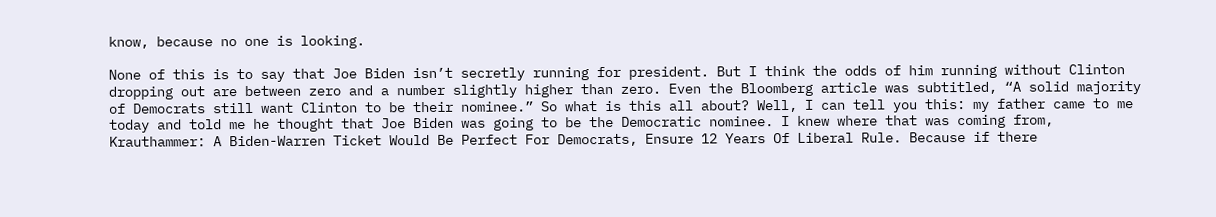know, because no one is looking.

None of this is to say that Joe Biden isn’t secretly running for president. But I think the odds of him running without Clinton dropping out are between zero and a number slightly higher than zero. Even the Bloomberg article was subtitled, “A solid majority of Democrats still want Clinton to be their nominee.” So what is this all about? Well, I can tell you this: my father came to me today and told me he thought that Joe Biden was going to be the Democratic nominee. I knew where that was coming from, Krauthammer: A Biden-Warren Ticket Would Be Perfect For Democrats, Ensure 12 Years Of Liberal Rule. Because if there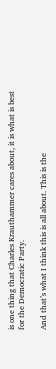is one thing that Charles Krauthammer cares about, it is what is best for the Democratic Party.

And that’s what I think this is all about. This is the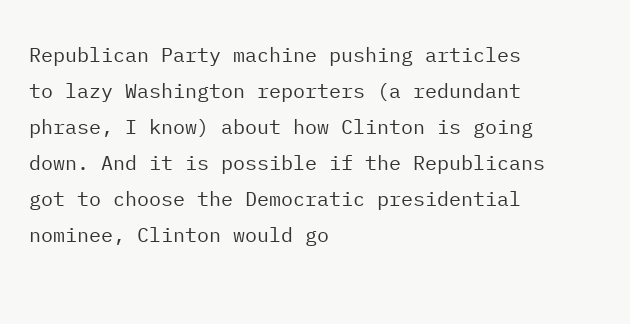Republican Party machine pushing articles to lazy Washington reporters (a redundant phrase, I know) about how Clinton is going down. And it is possible if the Republicans got to choose the Democratic presidential nominee, Clinton would go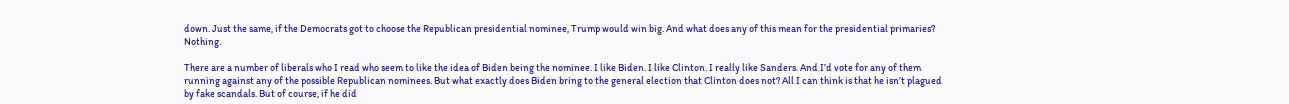down. Just the same, if the Democrats got to choose the Republican presidential nominee, Trump would win big. And what does any of this mean for the presidential primaries? Nothing.

There are a number of liberals who I read who seem to like the idea of Biden being the nominee. I like Biden. I like Clinton. I really like Sanders. And I’d vote for any of them running against any of the possible Republican nominees. But what exactly does Biden bring to the general election that Clinton does not? All I can think is that he isn’t plagued by fake scandals. But of course, if he did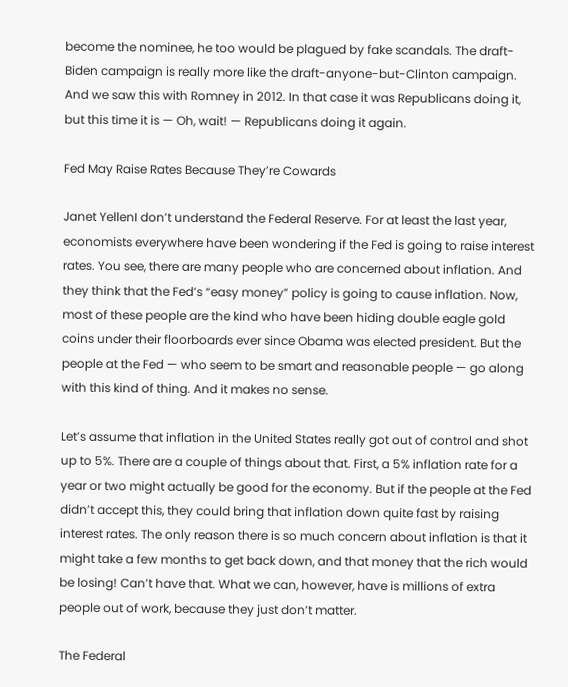become the nominee, he too would be plagued by fake scandals. The draft-Biden campaign is really more like the draft-anyone-but-Clinton campaign. And we saw this with Romney in 2012. In that case it was Republicans doing it, but this time it is — Oh, wait! — Republicans doing it again.

Fed May Raise Rates Because They’re Cowards

Janet YellenI don’t understand the Federal Reserve. For at least the last year, economists everywhere have been wondering if the Fed is going to raise interest rates. You see, there are many people who are concerned about inflation. And they think that the Fed’s “easy money” policy is going to cause inflation. Now, most of these people are the kind who have been hiding double eagle gold coins under their floorboards ever since Obama was elected president. But the people at the Fed — who seem to be smart and reasonable people — go along with this kind of thing. And it makes no sense.

Let’s assume that inflation in the United States really got out of control and shot up to 5%. There are a couple of things about that. First, a 5% inflation rate for a year or two might actually be good for the economy. But if the people at the Fed didn’t accept this, they could bring that inflation down quite fast by raising interest rates. The only reason there is so much concern about inflation is that it might take a few months to get back down, and that money that the rich would be losing! Can’t have that. What we can, however, have is millions of extra people out of work, because they just don’t matter.

The Federal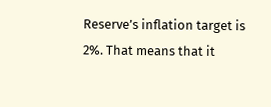Reserve’s inflation target is 2%. That means that it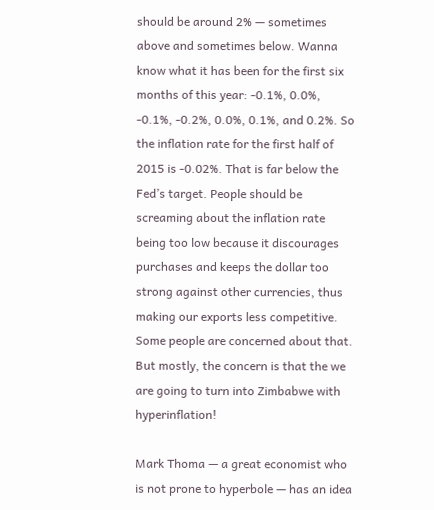should be around 2% — sometimes above and sometimes below. Wanna know what it has been for the first six months of this year: -0.1%, 0.0%, -0.1%, -0.2%, 0.0%, 0.1%, and 0.2%. So the inflation rate for the first half of 2015 is -0.02%. That is far below the Fed’s target. People should be screaming about the inflation rate being too low because it discourages purchases and keeps the dollar too strong against other currencies, thus making our exports less competitive. Some people are concerned about that. But mostly, the concern is that the we are going to turn into Zimbabwe with hyperinflation!

Mark Thoma — a great economist who is not prone to hyperbole — has an idea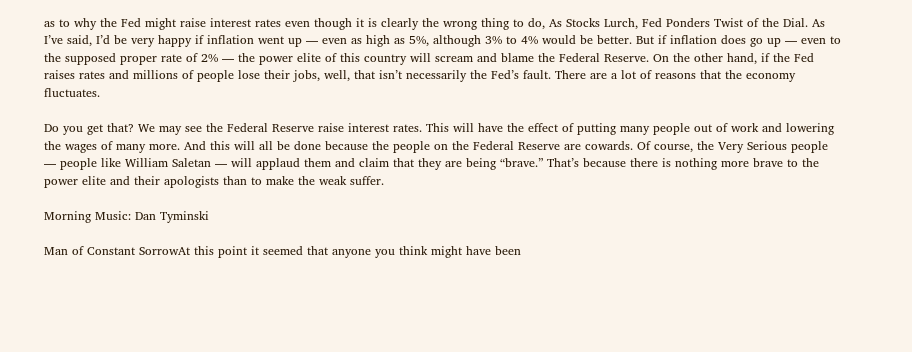as to why the Fed might raise interest rates even though it is clearly the wrong thing to do, As Stocks Lurch, Fed Ponders Twist of the Dial. As I’ve said, I’d be very happy if inflation went up — even as high as 5%, although 3% to 4% would be better. But if inflation does go up — even to the supposed proper rate of 2% — the power elite of this country will scream and blame the Federal Reserve. On the other hand, if the Fed raises rates and millions of people lose their jobs, well, that isn’t necessarily the Fed’s fault. There are a lot of reasons that the economy fluctuates.

Do you get that? We may see the Federal Reserve raise interest rates. This will have the effect of putting many people out of work and lowering the wages of many more. And this will all be done because the people on the Federal Reserve are cowards. Of course, the Very Serious people — people like William Saletan — will applaud them and claim that they are being “brave.” That’s because there is nothing more brave to the power elite and their apologists than to make the weak suffer.

Morning Music: Dan Tyminski

Man of Constant SorrowAt this point it seemed that anyone you think might have been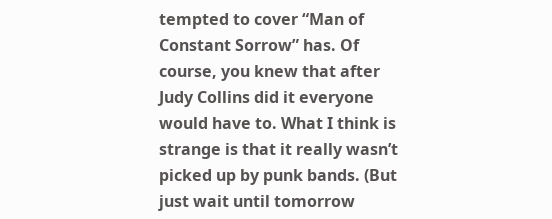tempted to cover “Man of Constant Sorrow” has. Of course, you knew that after Judy Collins did it everyone would have to. What I think is strange is that it really wasn’t picked up by punk bands. (But just wait until tomorrow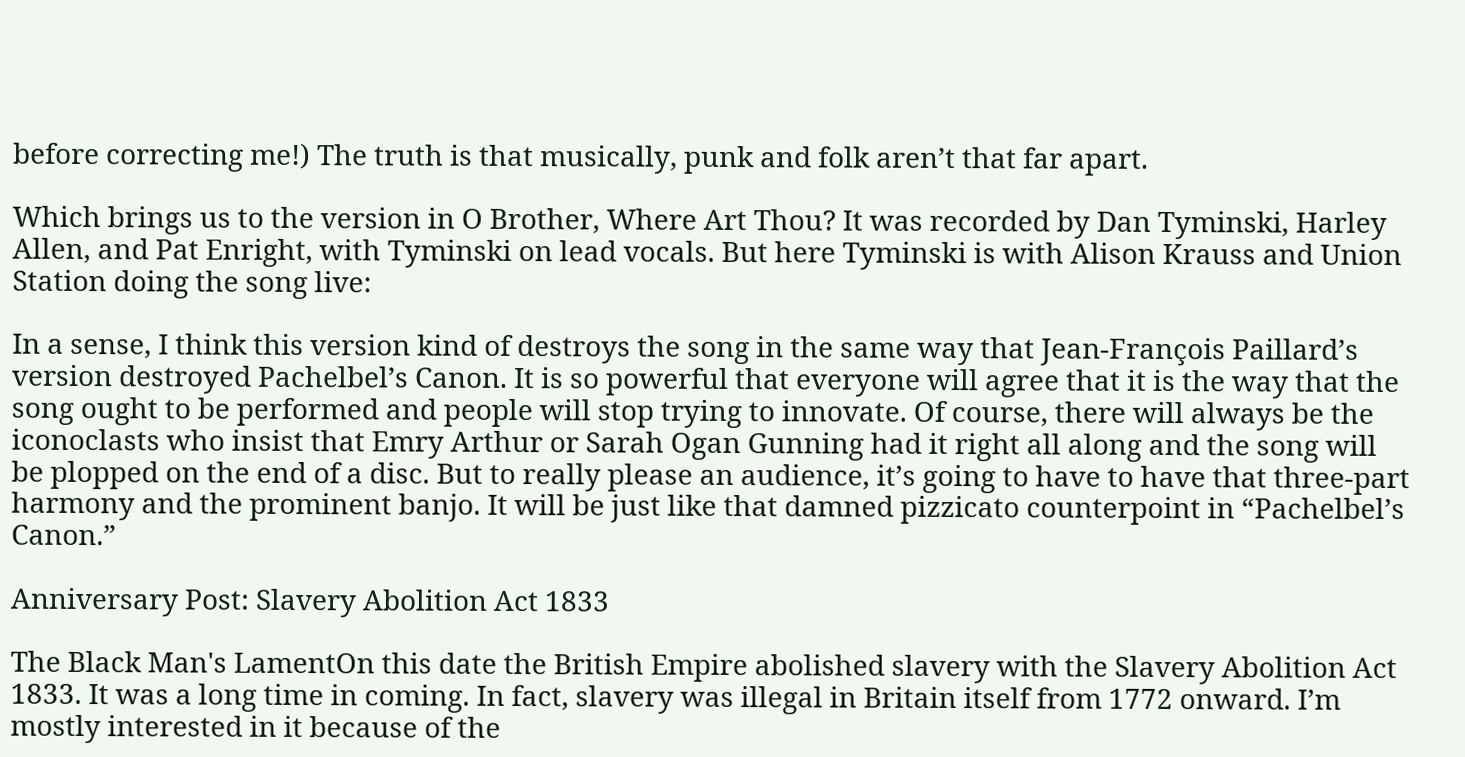before correcting me!) The truth is that musically, punk and folk aren’t that far apart.

Which brings us to the version in O Brother, Where Art Thou? It was recorded by Dan Tyminski, Harley Allen, and Pat Enright, with Tyminski on lead vocals. But here Tyminski is with Alison Krauss and Union Station doing the song live:

In a sense, I think this version kind of destroys the song in the same way that Jean-François Paillard’s version destroyed Pachelbel’s Canon. It is so powerful that everyone will agree that it is the way that the song ought to be performed and people will stop trying to innovate. Of course, there will always be the iconoclasts who insist that Emry Arthur or Sarah Ogan Gunning had it right all along and the song will be plopped on the end of a disc. But to really please an audience, it’s going to have to have that three-part harmony and the prominent banjo. It will be just like that damned pizzicato counterpoint in “Pachelbel’s Canon.”

Anniversary Post: Slavery Abolition Act 1833

The Black Man's LamentOn this date the British Empire abolished slavery with the Slavery Abolition Act 1833. It was a long time in coming. In fact, slavery was illegal in Britain itself from 1772 onward. I’m mostly interested in it because of the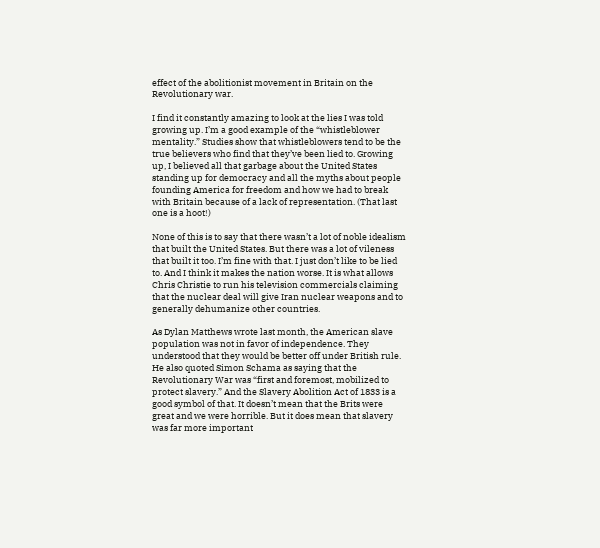effect of the abolitionist movement in Britain on the Revolutionary war.

I find it constantly amazing to look at the lies I was told growing up. I’m a good example of the “whistleblower mentality.” Studies show that whistleblowers tend to be the true believers who find that they’ve been lied to. Growing up, I believed all that garbage about the United States standing up for democracy and all the myths about people founding America for freedom and how we had to break with Britain because of a lack of representation. (That last one is a hoot!)

None of this is to say that there wasn’t a lot of noble idealism that built the United States. But there was a lot of vileness that built it too. I’m fine with that. I just don’t like to be lied to. And I think it makes the nation worse. It is what allows Chris Christie to run his television commercials claiming that the nuclear deal will give Iran nuclear weapons and to generally dehumanize other countries.

As Dylan Matthews wrote last month, the American slave population was not in favor of independence. They understood that they would be better off under British rule. He also quoted Simon Schama as saying that the Revolutionary War was “first and foremost, mobilized to protect slavery.” And the Slavery Abolition Act of 1833 is a good symbol of that. It doesn’t mean that the Brits were great and we were horrible. But it does mean that slavery was far more important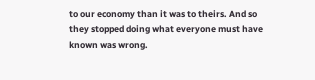to our economy than it was to theirs. And so they stopped doing what everyone must have known was wrong.